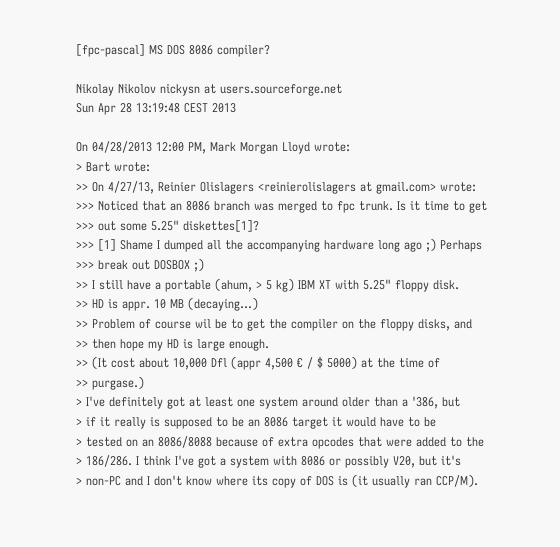[fpc-pascal] MS DOS 8086 compiler?

Nikolay Nikolov nickysn at users.sourceforge.net
Sun Apr 28 13:19:48 CEST 2013

On 04/28/2013 12:00 PM, Mark Morgan Lloyd wrote:
> Bart wrote:
>> On 4/27/13, Reinier Olislagers <reinierolislagers at gmail.com> wrote:
>>> Noticed that an 8086 branch was merged to fpc trunk. Is it time to get
>>> out some 5.25" diskettes[1]?
>>> [1] Shame I dumped all the accompanying hardware long ago ;) Perhaps
>>> break out DOSBOX ;)
>> I still have a portable (ahum, > 5 kg) IBM XT with 5.25" floppy disk.
>> HD is appr. 10 MB (decaying...)
>> Problem of course wil be to get the compiler on the floppy disks, and
>> then hope my HD is large enough.
>> (It cost about 10,000 Dfl (appr 4,500 € / $ 5000) at the time of
>> purgase.)
> I've definitely got at least one system around older than a '386, but
> if it really is supposed to be an 8086 target it would have to be
> tested on an 8086/8088 because of extra opcodes that were added to the
> 186/286. I think I've got a system with 8086 or possibly V20, but it's
> non-PC and I don't know where its copy of DOS is (it usually ran CCP/M).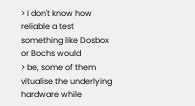> I don't know how reliable a test something like Dosbox or Bochs would
> be, some of them vitualise the underlying hardware while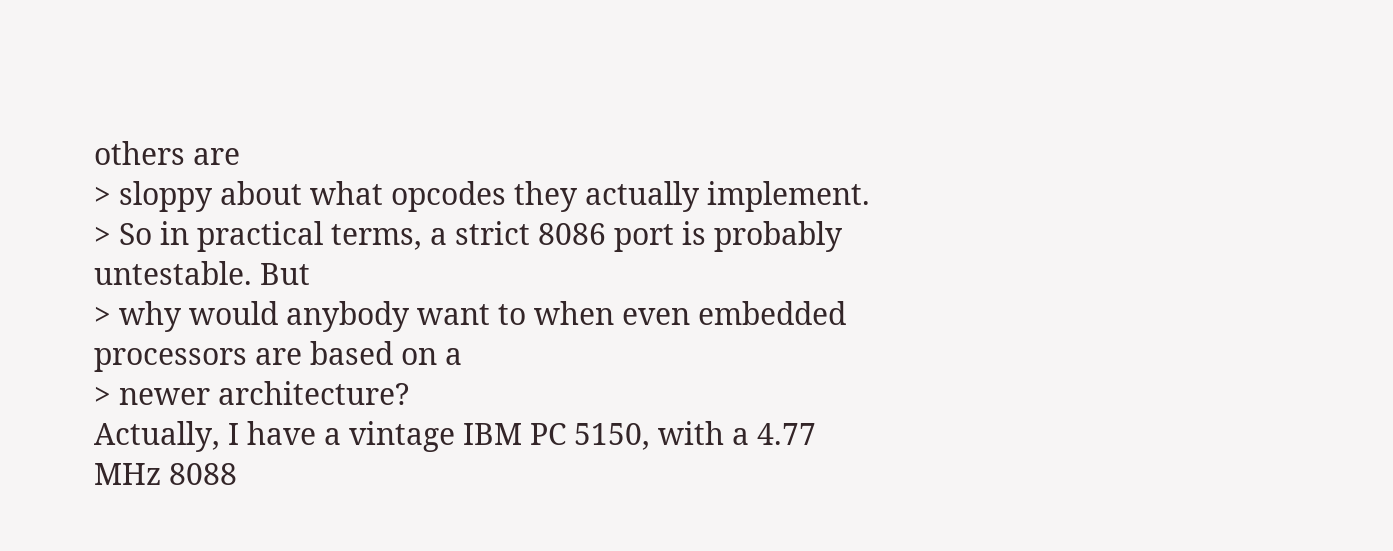others are
> sloppy about what opcodes they actually implement.
> So in practical terms, a strict 8086 port is probably untestable. But
> why would anybody want to when even embedded processors are based on a
> newer architecture?
Actually, I have a vintage IBM PC 5150, with a 4.77 MHz 8088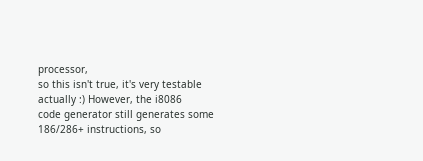processor,
so this isn't true, it's very testable actually :) However, the i8086
code generator still generates some 186/286+ instructions, so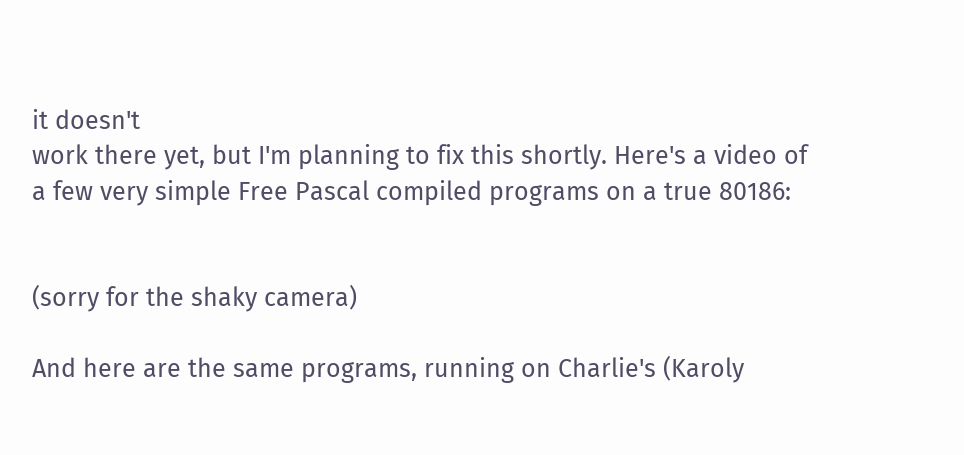it doesn't
work there yet, but I'm planning to fix this shortly. Here's a video of
a few very simple Free Pascal compiled programs on a true 80186:


(sorry for the shaky camera)

And here are the same programs, running on Charlie's (Karoly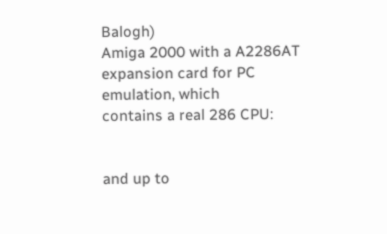Balogh)
Amiga 2000 with a A2286AT expansion card for PC emulation, which
contains a real 286 CPU:


and up to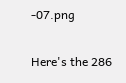-07.png

Here's the 286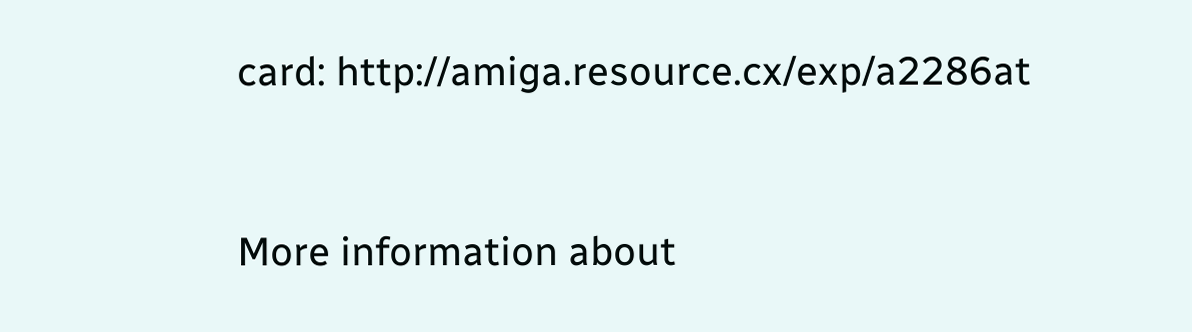card: http://amiga.resource.cx/exp/a2286at


More information about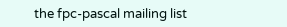the fpc-pascal mailing list